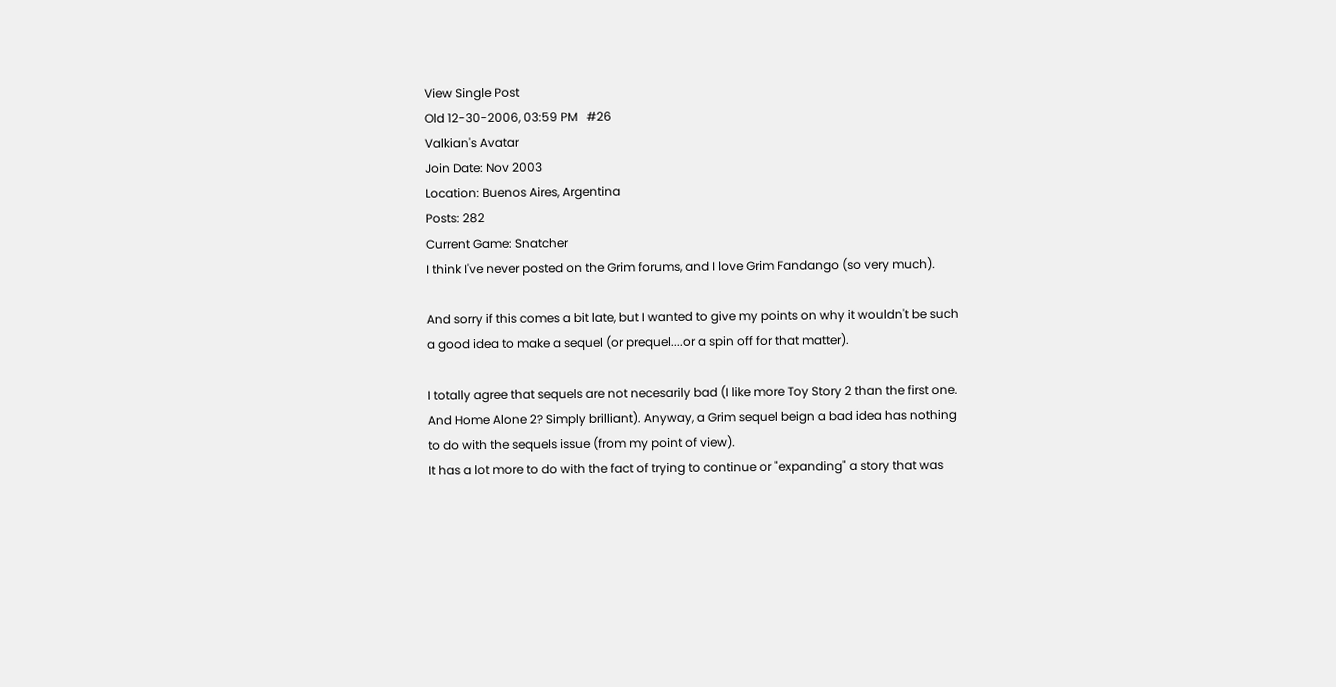View Single Post
Old 12-30-2006, 03:59 PM   #26
Valkian's Avatar
Join Date: Nov 2003
Location: Buenos Aires, Argentina
Posts: 282
Current Game: Snatcher
I think I've never posted on the Grim forums, and I love Grim Fandango (so very much).

And sorry if this comes a bit late, but I wanted to give my points on why it wouldn't be such a good idea to make a sequel (or prequel....or a spin off for that matter).

I totally agree that sequels are not necesarily bad (I like more Toy Story 2 than the first one. And Home Alone 2? Simply brilliant). Anyway, a Grim sequel beign a bad idea has nothing to do with the sequels issue (from my point of view).
It has a lot more to do with the fact of trying to continue or "expanding" a story that was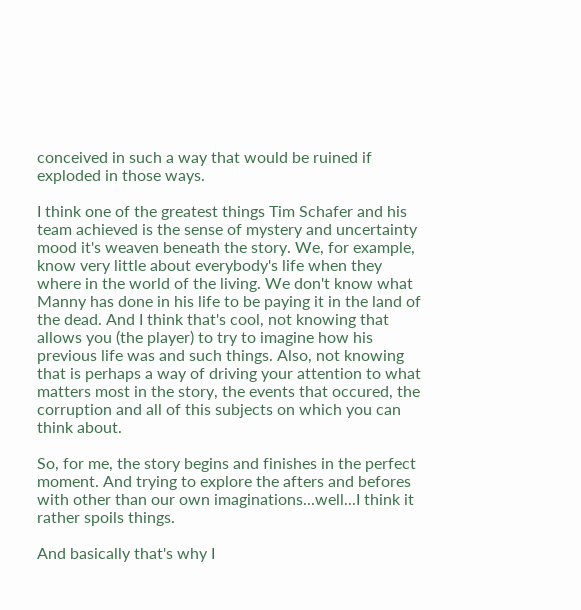conceived in such a way that would be ruined if exploded in those ways.

I think one of the greatest things Tim Schafer and his team achieved is the sense of mystery and uncertainty mood it's weaven beneath the story. We, for example, know very little about everybody's life when they where in the world of the living. We don't know what Manny has done in his life to be paying it in the land of the dead. And I think that's cool, not knowing that allows you (the player) to try to imagine how his previous life was and such things. Also, not knowing that is perhaps a way of driving your attention to what matters most in the story, the events that occured, the corruption and all of this subjects on which you can think about.

So, for me, the story begins and finishes in the perfect moment. And trying to explore the afters and befores with other than our own imaginations...well...I think it rather spoils things.

And basically that's why I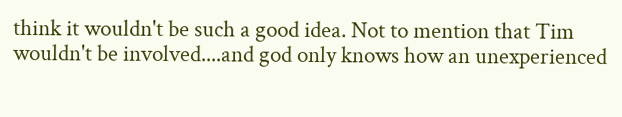think it wouldn't be such a good idea. Not to mention that Tim wouldn't be involved....and god only knows how an unexperienced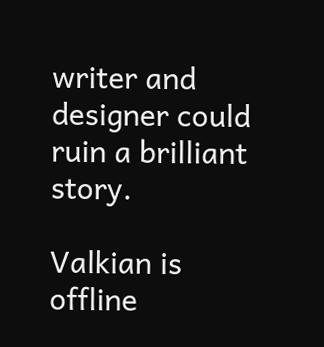writer and designer could ruin a brilliant story.

Valkian is offline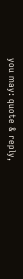you may: quote & reply,